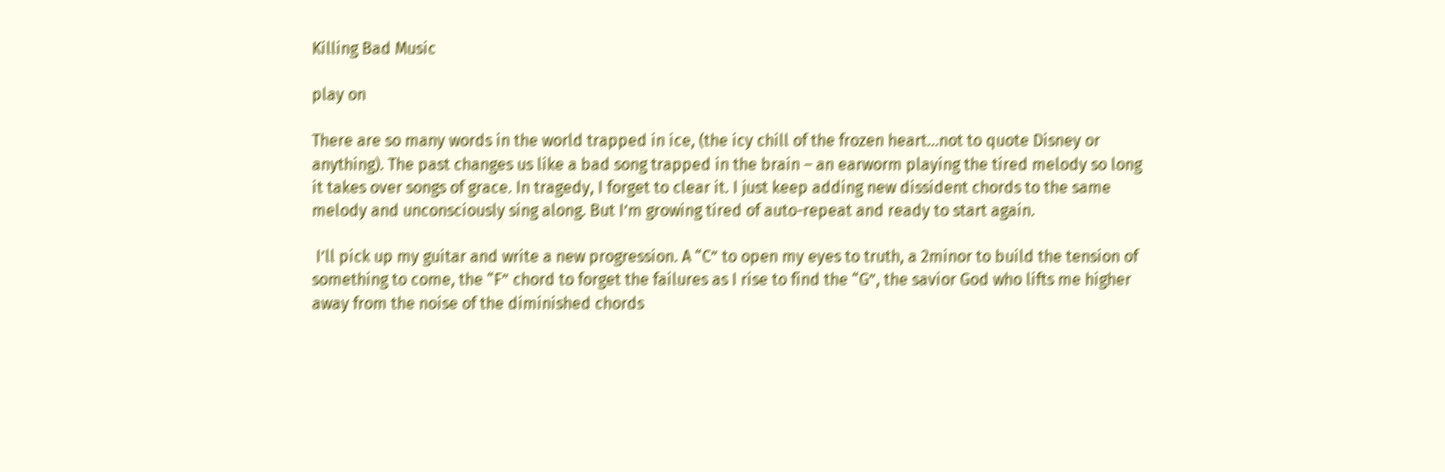Killing Bad Music

play on

There are so many words in the world trapped in ice, (the icy chill of the frozen heart…not to quote Disney or anything). The past changes us like a bad song trapped in the brain – an earworm playing the tired melody so long it takes over songs of grace. In tragedy, I forget to clear it. I just keep adding new dissident chords to the same melody and unconsciously sing along. But I’m growing tired of auto-repeat and ready to start again.

 I’ll pick up my guitar and write a new progression. A “C” to open my eyes to truth, a 2minor to build the tension of something to come, the “F” chord to forget the failures as I rise to find the “G”, the savior God who lifts me higher away from the noise of the diminished chords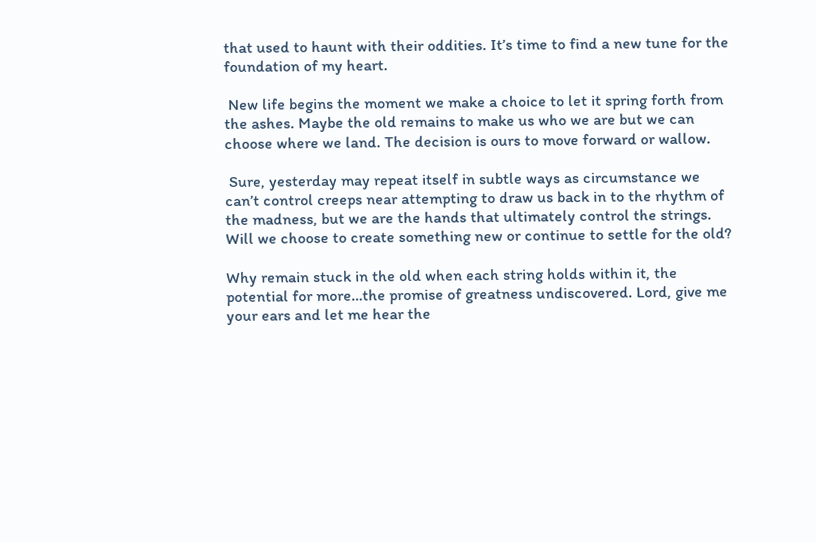that used to haunt with their oddities. It’s time to find a new tune for the foundation of my heart.

 New life begins the moment we make a choice to let it spring forth from the ashes. Maybe the old remains to make us who we are but we can choose where we land. The decision is ours to move forward or wallow.

 Sure, yesterday may repeat itself in subtle ways as circumstance we can’t control creeps near attempting to draw us back in to the rhythm of the madness, but we are the hands that ultimately control the strings. Will we choose to create something new or continue to settle for the old?

Why remain stuck in the old when each string holds within it, the potential for more…the promise of greatness undiscovered. Lord, give me your ears and let me hear the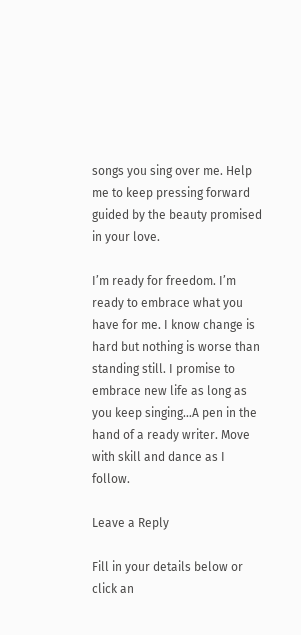songs you sing over me. Help me to keep pressing forward guided by the beauty promised in your love.

I’m ready for freedom. I’m ready to embrace what you have for me. I know change is hard but nothing is worse than standing still. I promise to embrace new life as long as you keep singing…A pen in the hand of a ready writer. Move with skill and dance as I follow.

Leave a Reply

Fill in your details below or click an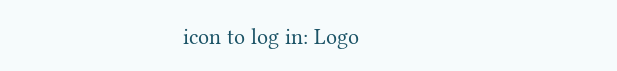icon to log in: Logo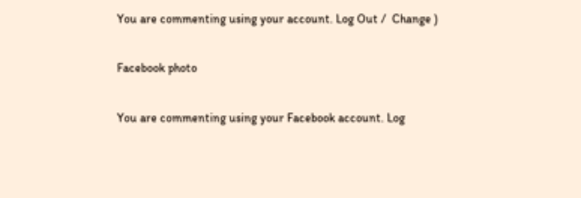You are commenting using your account. Log Out /  Change )

Facebook photo

You are commenting using your Facebook account. Log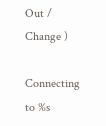Out /  Change )

Connecting to %s